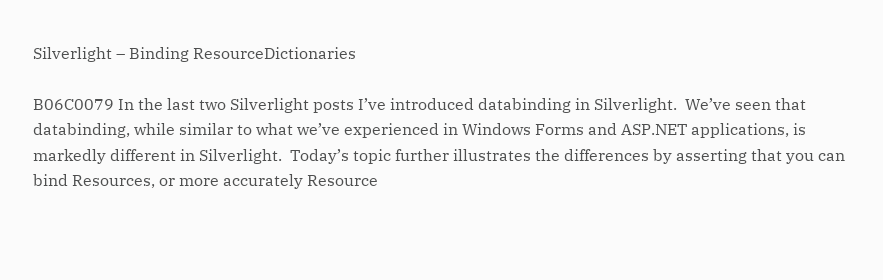Silverlight – Binding ResourceDictionaries

B06C0079 In the last two Silverlight posts I’ve introduced databinding in Silverlight.  We’ve seen that databinding, while similar to what we’ve experienced in Windows Forms and ASP.NET applications, is markedly different in Silverlight.  Today’s topic further illustrates the differences by asserting that you can bind Resources, or more accurately Resource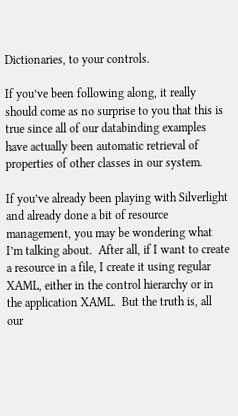Dictionaries, to your controls.

If you’ve been following along, it really should come as no surprise to you that this is true since all of our databinding examples have actually been automatic retrieval of properties of other classes in our system.

If you’ve already been playing with Silverlight and already done a bit of resource management, you may be wondering what I’m talking about.  After all, if I want to create a resource in a file, I create it using regular XAML, either in the control hierarchy or in the application XAML.  But the truth is, all our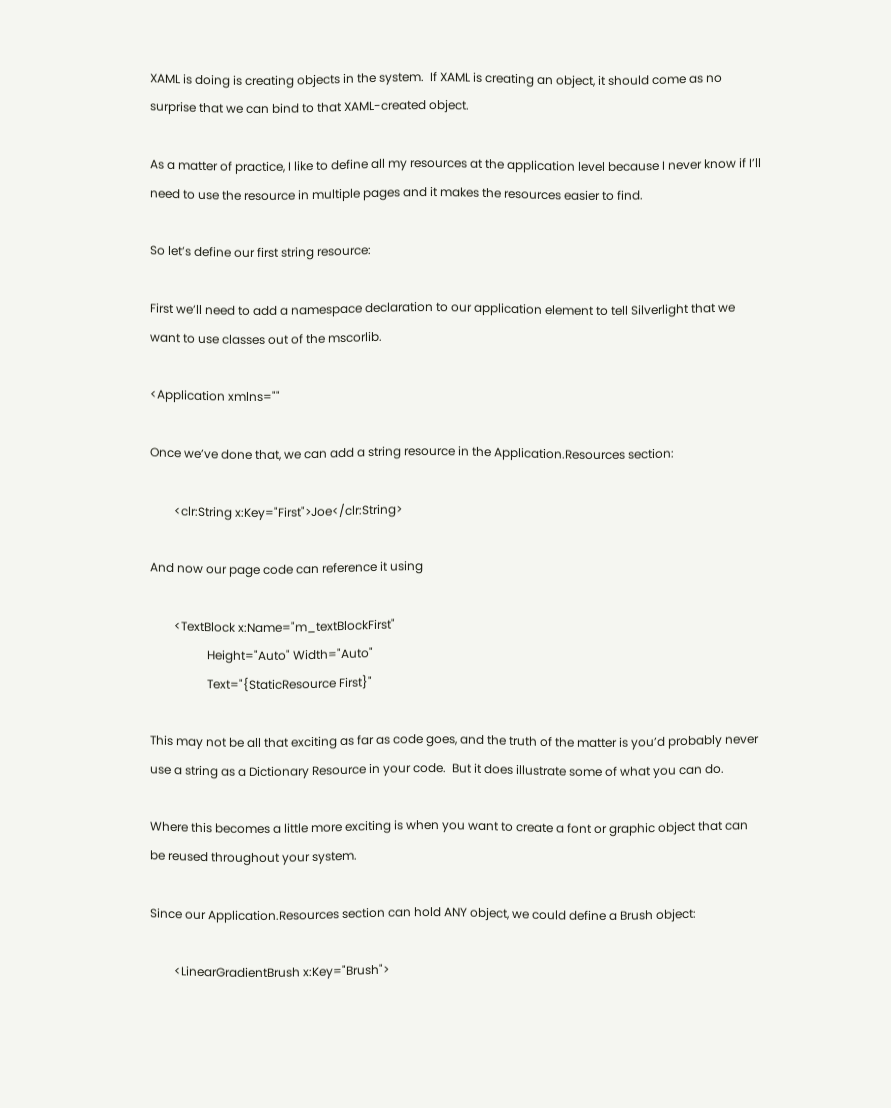XAML is doing is creating objects in the system.  If XAML is creating an object, it should come as no surprise that we can bind to that XAML-created object.

As a matter of practice, I like to define all my resources at the application level because I never know if I’ll need to use the resource in multiple pages and it makes the resources easier to find.

So let’s define our first string resource:

First we’ll need to add a namespace declaration to our application element to tell Silverlight that we want to use classes out of the mscorlib.

<Application xmlns=""

Once we’ve done that, we can add a string resource in the Application.Resources section:

        <clr:String x:Key="First">Joe</clr:String>

And now our page code can reference it using

        <TextBlock x:Name="m_textBlockFirst"
                   Height="Auto" Width="Auto"
                   Text="{StaticResource First}"

This may not be all that exciting as far as code goes, and the truth of the matter is you’d probably never use a string as a Dictionary Resource in your code.  But it does illustrate some of what you can do.

Where this becomes a little more exciting is when you want to create a font or graphic object that can be reused throughout your system.

Since our Application.Resources section can hold ANY object, we could define a Brush object:

        <LinearGradientBrush x:Key="Brush">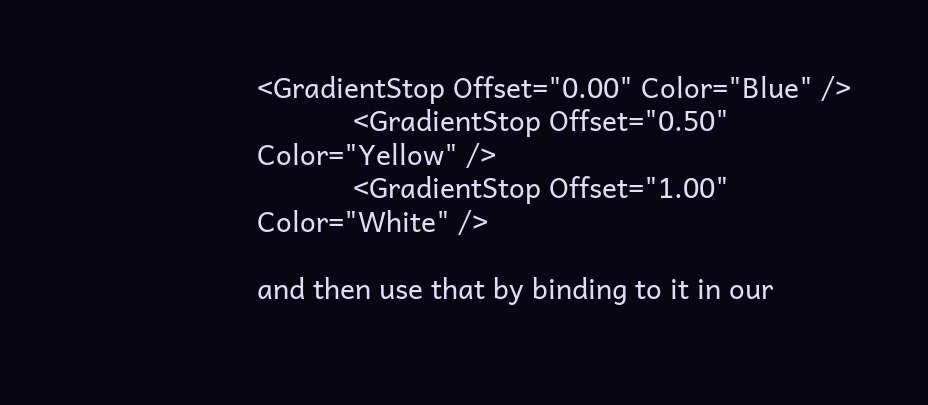<GradientStop Offset="0.00" Color="Blue" />
            <GradientStop Offset="0.50" Color="Yellow" />
            <GradientStop Offset="1.00" Color="White" />

and then use that by binding to it in our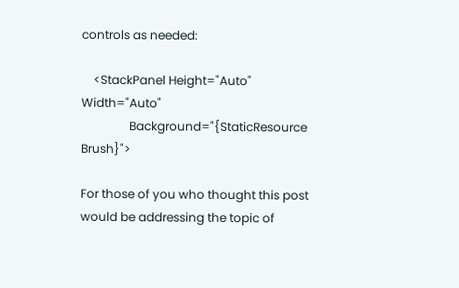controls as needed:

    <StackPanel Height="Auto" Width="Auto"
                Background="{StaticResource Brush}">

For those of you who thought this post would be addressing the topic of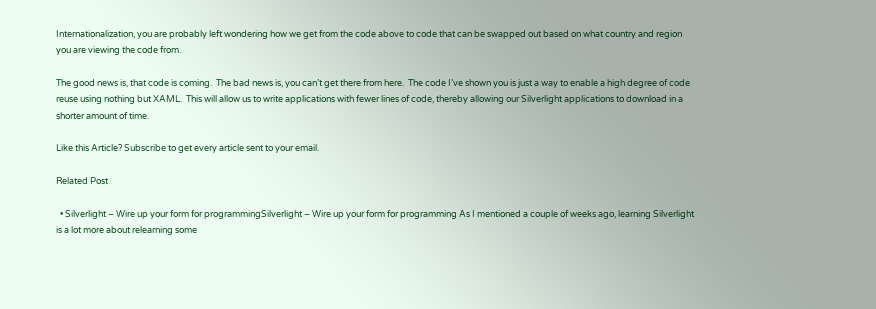Internationalization, you are probably left wondering how we get from the code above to code that can be swapped out based on what country and region you are viewing the code from.

The good news is, that code is coming.  The bad news is, you can’t get there from here.  The code I’ve shown you is just a way to enable a high degree of code reuse using nothing but XAML.  This will allow us to write applications with fewer lines of code, thereby allowing our Silverlight applications to download in a shorter amount of time.

Like this Article? Subscribe to get every article sent to your email.

Related Post

  • Silverlight – Wire up your form for programmingSilverlight – Wire up your form for programming As I mentioned a couple of weeks ago, learning Silverlight is a lot more about relearning some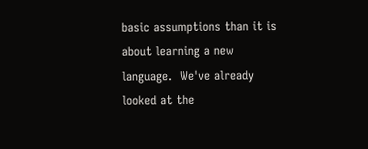basic assumptions than it is about learning a new language.  We've already looked at the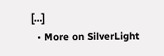[…]
  • More on SilverLight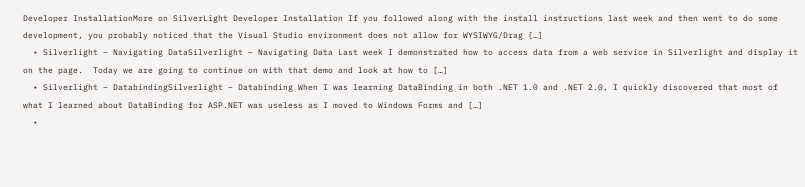Developer InstallationMore on SilverLight Developer Installation If you followed along with the install instructions last week and then went to do some development, you probably noticed that the Visual Studio environment does not allow for WYSIWYG/Drag […]
  • Silverlight – Navigating DataSilverlight – Navigating Data Last week I demonstrated how to access data from a web service in Silverlight and display it on the page.  Today we are going to continue on with that demo and look at how to […]
  • Silverlight – DatabindingSilverlight – Databinding When I was learning DataBinding in both .NET 1.0 and .NET 2.0, I quickly discovered that most of what I learned about DataBinding for ASP.NET was useless as I moved to Windows Forms and […]
  •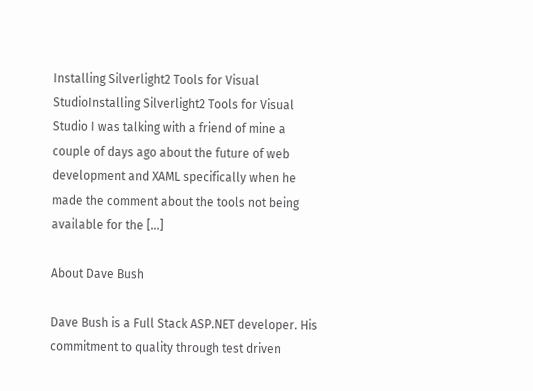Installing Silverlight2 Tools for Visual StudioInstalling Silverlight2 Tools for Visual Studio I was talking with a friend of mine a couple of days ago about the future of web development and XAML specifically when he made the comment about the tools not being available for the […]

About Dave Bush

Dave Bush is a Full Stack ASP.NET developer. His commitment to quality through test driven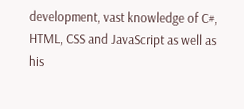development, vast knowledge of C#, HTML, CSS and JavaScript as well as his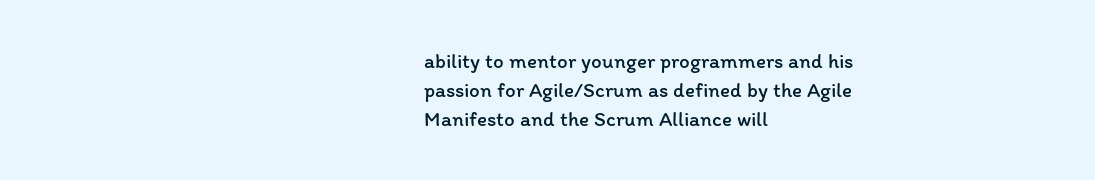ability to mentor younger programmers and his passion for Agile/Scrum as defined by the Agile Manifesto and the Scrum Alliance will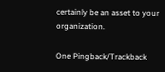certainly be an asset to your organization.

One Pingback/Trackback